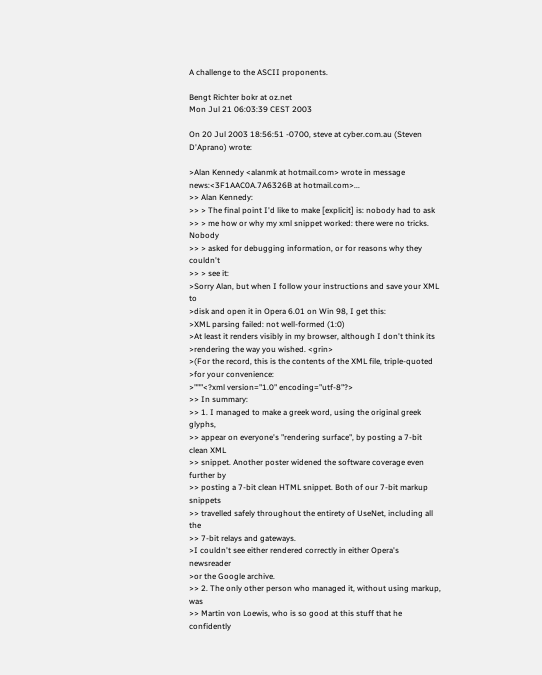A challenge to the ASCII proponents.

Bengt Richter bokr at oz.net
Mon Jul 21 06:03:39 CEST 2003

On 20 Jul 2003 18:56:51 -0700, steve at cyber.com.au (Steven D'Aprano) wrote:

>Alan Kennedy <alanmk at hotmail.com> wrote in message news:<3F1AAC0A.7A6326B at hotmail.com>...
>> Alan Kennedy:
>> > The final point I'd like to make [explicit] is: nobody had to ask
>> > me how or why my xml snippet worked: there were no tricks. Nobody
>> > asked for debugging information, or for reasons why they couldn't
>> > see it:
>Sorry Alan, but when I follow your instructions and save your XML to
>disk and open it in Opera 6.01 on Win 98, I get this:
>XML parsing failed: not well-formed (1:0)
>At least it renders visibly in my browser, although I don't think its
>rendering the way you wished. <grin>
>(For the record, this is the contents of the XML file, triple-quoted
>for your convenience:
>"""<?xml version="1.0" encoding="utf-8"?>
>> In summary:
>> 1. I managed to make a greek word, using the original greek glyphs,
>> appear on everyone's "rendering surface", by posting a 7-bit clean XML
>> snippet. Another poster widened the software coverage even further by
>> posting a 7-bit clean HTML snippet. Both of our 7-bit markup snippets
>> travelled safely throughout the entirety of UseNet, including all the
>> 7-bit relays and gateways.
>I couldn't see either rendered correctly in either Opera's newsreader
>or the Google archive.
>> 2. The only other person who managed it, without using markup, was
>> Martin von Loewis, who is so good at this stuff that he confidently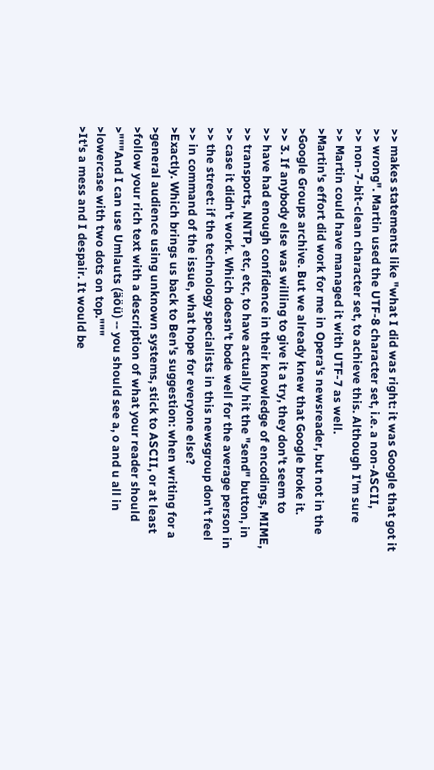>> makes statements like "what I did was right: it was Google that got it
>> wrong". Martin used the UTF-8 character set, i.e. a non-ASCII,
>> non-7-bit-clean character set, to achieve this. Although I'm sure
>> Martin could have managed it with UTF-7 as well.
>Martin's effort did work for me in Opera's newsreader, but not in the
>Google Groups archive. But we already knew that Google broke it.
>> 3. If anybody else was willing to give it a try, they don't seem to
>> have had enough confidence in their knowledge of encodings, MIME,
>> transports, NNTP, etc, etc, to have actually hit the "send" button, in
>> case it didn't work. Which doesn't bode well for the average person in
>> the street: if the technology specialists in this newsgroup don't feel
>> in command of the issue, what hope for everyone else?
>Exactly. Which brings us back to Ben's suggestion: when writing for a
>general audience using unknown systems, stick to ASCII, or at least
>follow your rich text with a description of what your reader should
>"""And I can use Umlauts (äöü) -- you should see a, o and u all in
>lowercase with two dots on top."""
>It's a mess and I despair. It would be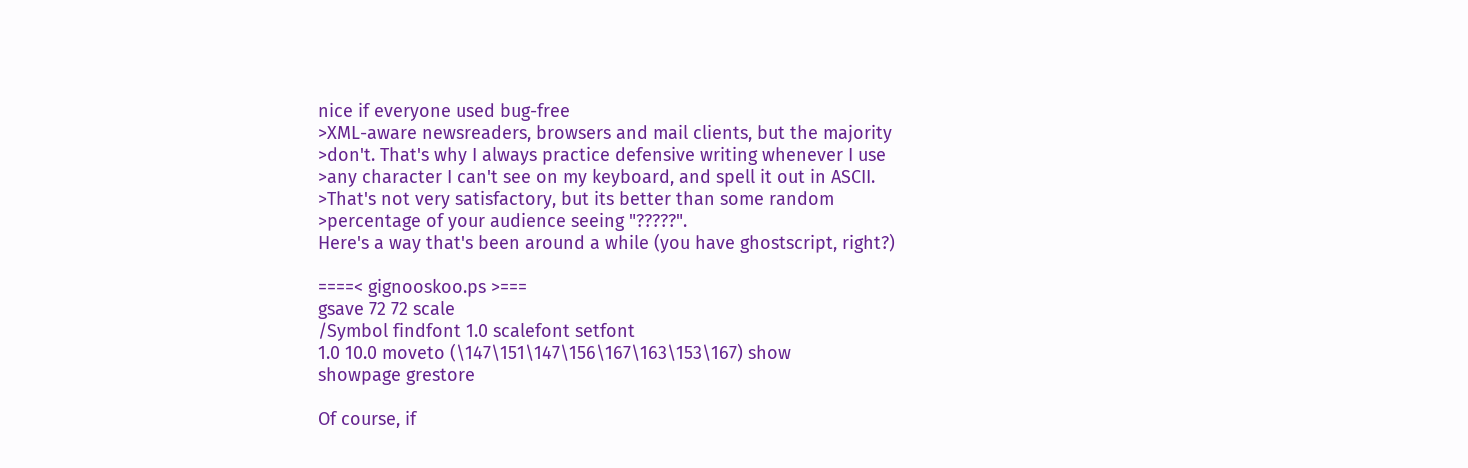nice if everyone used bug-free
>XML-aware newsreaders, browsers and mail clients, but the majority
>don't. That's why I always practice defensive writing whenever I use
>any character I can't see on my keyboard, and spell it out in ASCII.
>That's not very satisfactory, but its better than some random
>percentage of your audience seeing "?????".
Here's a way that's been around a while (you have ghostscript, right?)

====< gignooskoo.ps >===
gsave 72 72 scale
/Symbol findfont 1.0 scalefont setfont
1.0 10.0 moveto (\147\151\147\156\167\163\153\167) show
showpage grestore

Of course, if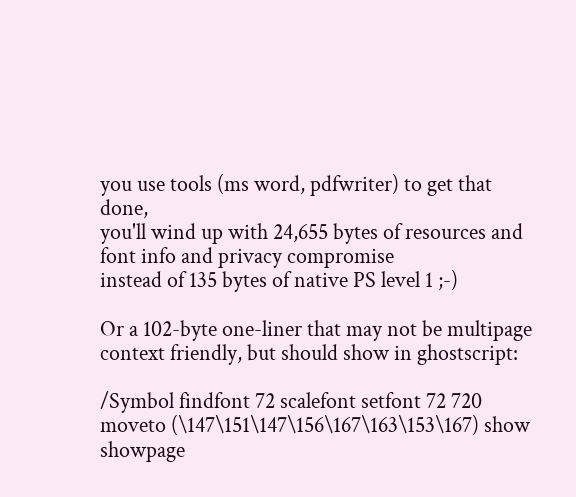you use tools (ms word, pdfwriter) to get that done,
you'll wind up with 24,655 bytes of resources and font info and privacy compromise
instead of 135 bytes of native PS level 1 ;-)

Or a 102-byte one-liner that may not be multipage context friendly, but should show in ghostscript:

/Symbol findfont 72 scalefont setfont 72 720 moveto (\147\151\147\156\167\163\153\167) show showpage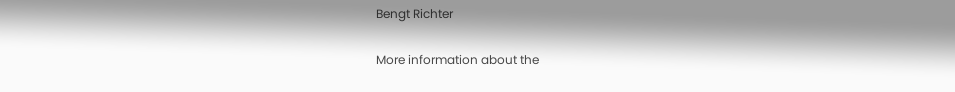Bengt Richter

More information about the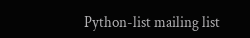Python-list mailing list